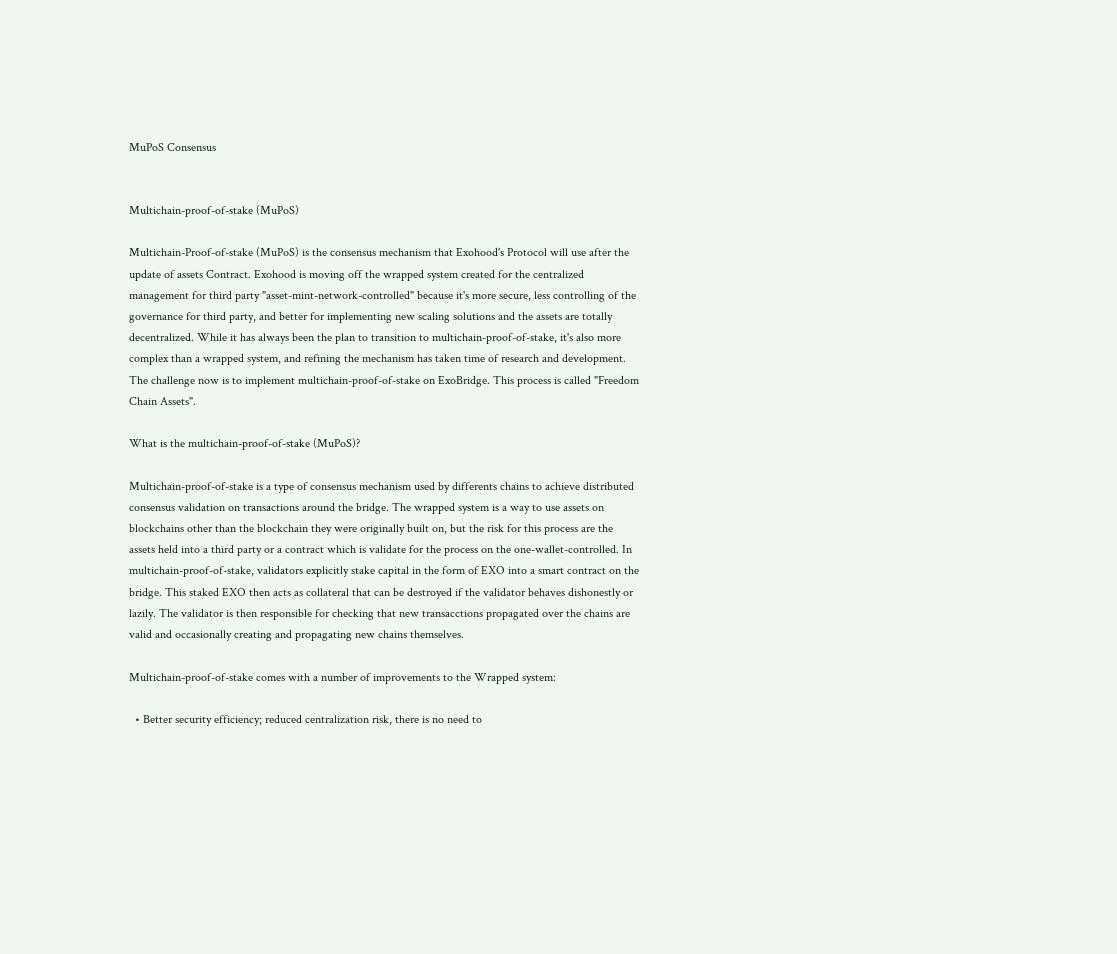MuPoS Consensus


Multichain-proof-of-stake (MuPoS)

Multichain-Proof-of-stake (MuPoS) is the consensus mechanism that Exohood's Protocol will use after the update of assets Contract. Exohood is moving off the wrapped system created for the centralized management for third party "asset-mint-network-controlled" because it's more secure, less controlling of the governance for third party, and better for implementing new scaling solutions and the assets are totally decentralized. While it has always been the plan to transition to multichain-proof-of-stake, it's also more complex than a wrapped system, and refining the mechanism has taken time of research and development. The challenge now is to implement multichain-proof-of-stake on ExoBridge. This process is called "Freedom Chain Assets".

What is the multichain-proof-of-stake (MuPoS)?

Multichain-proof-of-stake is a type of consensus mechanism used by differents chains to achieve distributed consensus validation on transactions around the bridge. The wrapped system is a way to use assets on blockchains other than the blockchain they were originally built on, but the risk for this process are the assets held into a third party or a contract which is validate for the process on the one-wallet-controlled. In multichain-proof-of-stake, validators explicitly stake capital in the form of EXO into a smart contract on the bridge. This staked EXO then acts as collateral that can be destroyed if the validator behaves dishonestly or lazily. The validator is then responsible for checking that new transacctions propagated over the chains are valid and occasionally creating and propagating new chains themselves.

Multichain-proof-of-stake comes with a number of improvements to the Wrapped system:

  • Better security efficiency; reduced centralization risk, there is no need to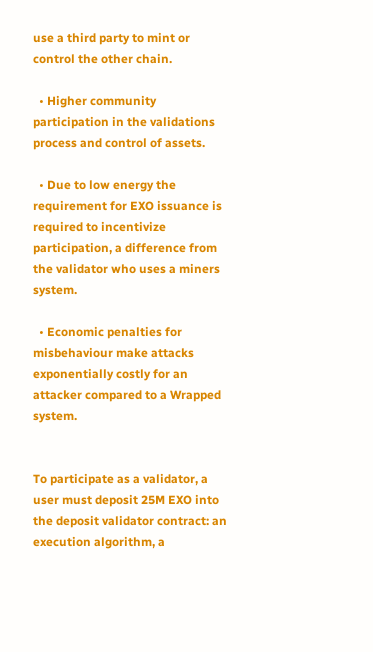use a third party to mint or control the other chain.

  • Higher community participation in the validations process and control of assets.

  • Due to low energy the requirement for EXO issuance is required to incentivize participation, a difference from the validator who uses a miners system.

  • Economic penalties for misbehaviour make attacks exponentially costly for an attacker compared to a Wrapped system.


To participate as a validator, a user must deposit 25M EXO into the deposit validator contract: an execution algorithm, a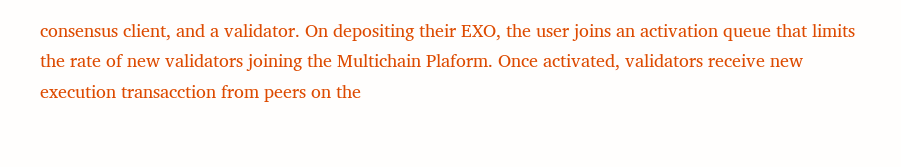consensus client, and a validator. On depositing their EXO, the user joins an activation queue that limits the rate of new validators joining the Multichain Plaform. Once activated, validators receive new execution transacction from peers on the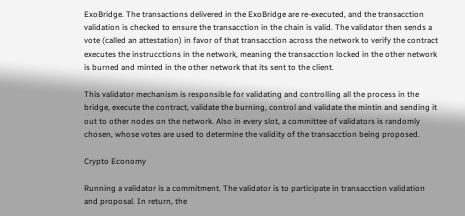ExoBridge. The transactions delivered in the ExoBridge are re-executed, and the transacction validation is checked to ensure the transacction in the chain is valid. The validator then sends a vote (called an attestation) in favor of that transacction across the network to verify the contract executes the instrucctions in the network, meaning the transacction locked in the other network is burned and minted in the other network that its sent to the client.

This validator mechanism is responsible for validating and controlling all the process in the bridge, execute the contract, validate the burning, control and validate the mintin and sending it out to other nodes on the network. Also in every slot, a committee of validators is randomly chosen, whose votes are used to determine the validity of the transacction being proposed.

Crypto Economy

Running a validator is a commitment. The validator is to participate in transacction validation and proposal. In return, the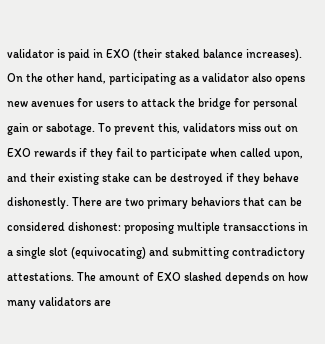validator is paid in EXO (their staked balance increases). On the other hand, participating as a validator also opens new avenues for users to attack the bridge for personal gain or sabotage. To prevent this, validators miss out on EXO rewards if they fail to participate when called upon, and their existing stake can be destroyed if they behave dishonestly. There are two primary behaviors that can be considered dishonest: proposing multiple transacctions in a single slot (equivocating) and submitting contradictory attestations. The amount of EXO slashed depends on how many validators are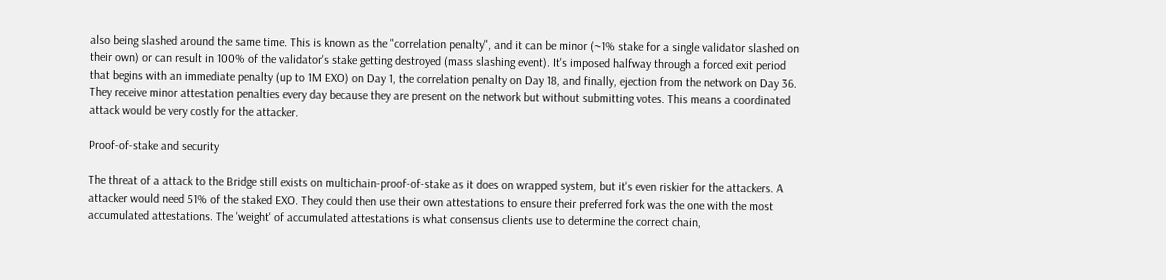also being slashed around the same time. This is known as the "correlation penalty", and it can be minor (~1% stake for a single validator slashed on their own) or can result in 100% of the validator's stake getting destroyed (mass slashing event). It's imposed halfway through a forced exit period that begins with an immediate penalty (up to 1M EXO) on Day 1, the correlation penalty on Day 18, and finally, ejection from the network on Day 36. They receive minor attestation penalties every day because they are present on the network but without submitting votes. This means a coordinated attack would be very costly for the attacker.

Proof-of-stake and security

The threat of a attack to the Bridge still exists on multichain-proof-of-stake as it does on wrapped system, but it's even riskier for the attackers. A attacker would need 51% of the staked EXO. They could then use their own attestations to ensure their preferred fork was the one with the most accumulated attestations. The 'weight' of accumulated attestations is what consensus clients use to determine the correct chain,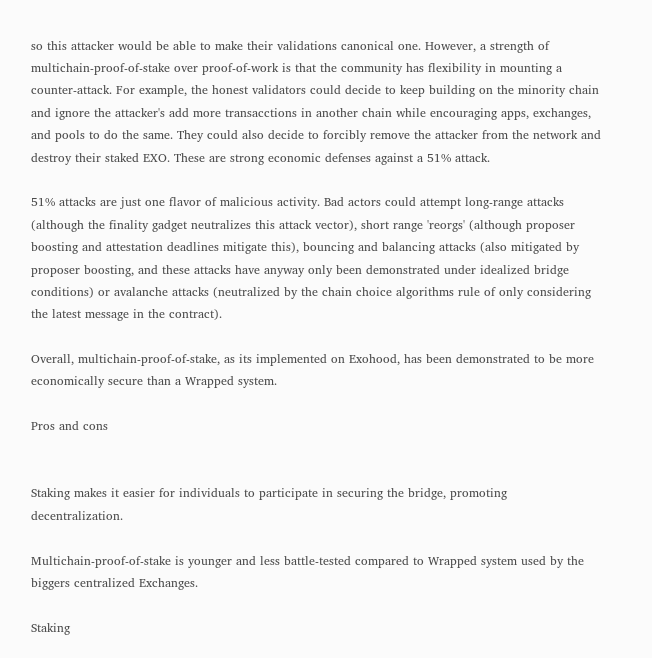so this attacker would be able to make their validations canonical one. However, a strength of multichain-proof-of-stake over proof-of-work is that the community has flexibility in mounting a counter-attack. For example, the honest validators could decide to keep building on the minority chain and ignore the attacker's add more transacctions in another chain while encouraging apps, exchanges, and pools to do the same. They could also decide to forcibly remove the attacker from the network and destroy their staked EXO. These are strong economic defenses against a 51% attack.

51% attacks are just one flavor of malicious activity. Bad actors could attempt long-range attacks (although the finality gadget neutralizes this attack vector), short range 'reorgs' (although proposer boosting and attestation deadlines mitigate this), bouncing and balancing attacks (also mitigated by proposer boosting, and these attacks have anyway only been demonstrated under idealized bridge conditions) or avalanche attacks (neutralized by the chain choice algorithms rule of only considering the latest message in the contract).

Overall, multichain-proof-of-stake, as its implemented on Exohood, has been demonstrated to be more economically secure than a Wrapped system.

Pros and cons


Staking makes it easier for individuals to participate in securing the bridge, promoting decentralization.

Multichain-proof-of-stake is younger and less battle-tested compared to Wrapped system used by the biggers centralized Exchanges.

Staking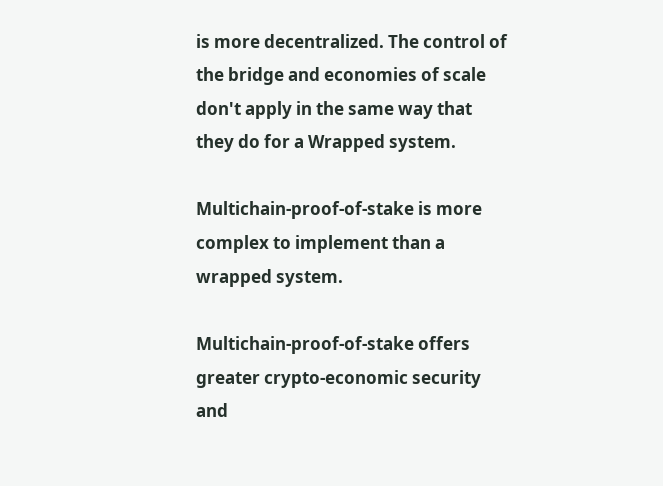is more decentralized. The control of the bridge and economies of scale don't apply in the same way that they do for a Wrapped system.

Multichain-proof-of-stake is more complex to implement than a wrapped system.

Multichain-proof-of-stake offers greater crypto-economic security and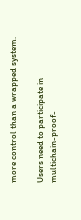more control than a wrapped system.

Users need to participate in multichain-proof-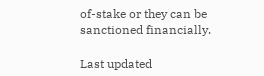of-stake or they can be sanctioned financially.

Last updated